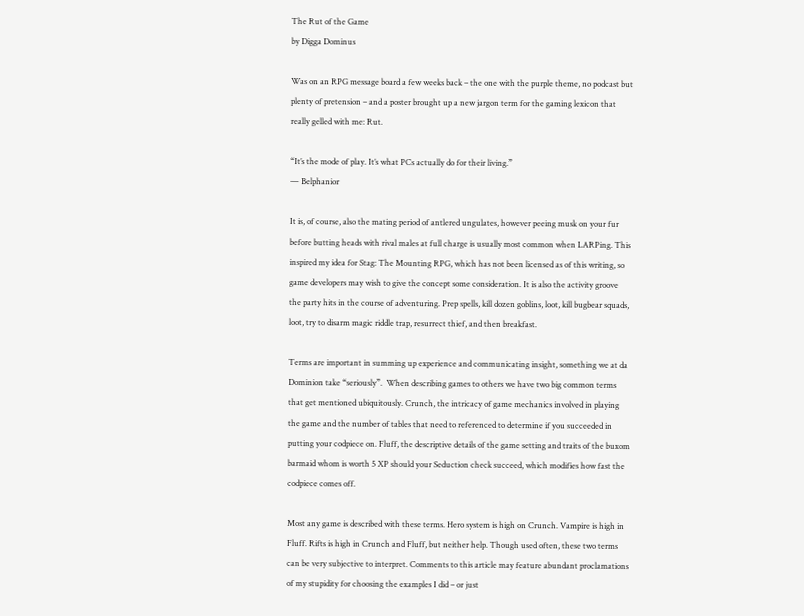The Rut of the Game
by Digga Dominus

Was on an RPG message board a few weeks back – the one with the purple theme, no podcast but plenty of pretension – and a poster brought up a new jargon term for the gaming lexicon that really gelled with me: Rut.

“It’s the mode of play. It’s what PCs actually do for their living.”
— Belphanior

It is, of course, also the mating period of antlered ungulates, however peeing musk on your fur before butting heads with rival males at full charge is usually most common when LARPing. This inspired my idea for Stag: The Mounting RPG, which has not been licensed as of this writing, so game developers may wish to give the concept some consideration. It is also the activity groove the party hits in the course of adventuring. Prep spells, kill dozen goblins, loot, kill bugbear squads, loot, try to disarm magic riddle trap, resurrect thief, and then breakfast.

Terms are important in summing up experience and communicating insight, something we at da Dominion take “seriously”.  When describing games to others we have two big common terms that get mentioned ubiquitously. Crunch, the intricacy of game mechanics involved in playing the game and the number of tables that need to referenced to determine if you succeeded in putting your codpiece on. Fluff, the descriptive details of the game setting and traits of the buxom barmaid whom is worth 5 XP should your Seduction check succeed, which modifies how fast the codpiece comes off.

Most any game is described with these terms. Hero system is high on Crunch. Vampire is high in Fluff. Rifts is high in Crunch and Fluff, but neither help. Though used often, these two terms can be very subjective to interpret. Comments to this article may feature abundant proclamations of my stupidity for choosing the examples I did – or just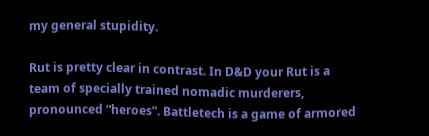my general stupidity.

Rut is pretty clear in contrast. In D&D your Rut is a team of specially trained nomadic murderers, pronounced “heroes”. Battletech is a game of armored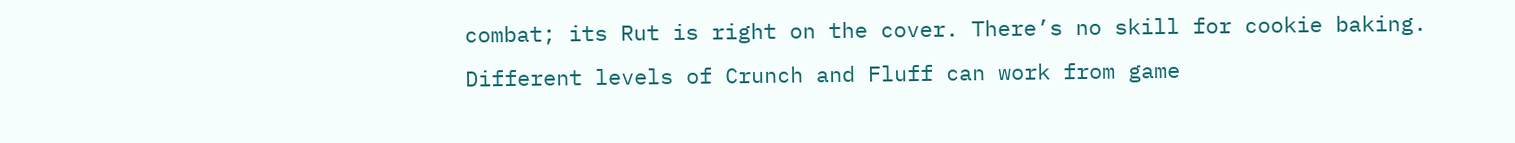combat; its Rut is right on the cover. There’s no skill for cookie baking. Different levels of Crunch and Fluff can work from game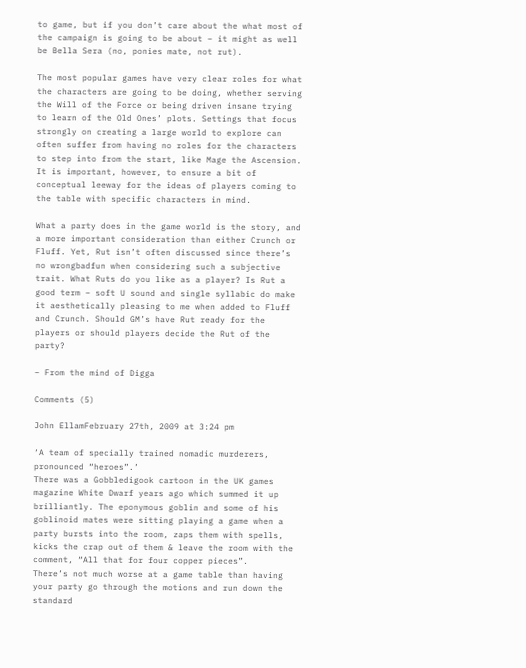to game, but if you don’t care about the what most of the campaign is going to be about – it might as well be Bella Sera (no, ponies mate, not rut).

The most popular games have very clear roles for what the characters are going to be doing, whether serving the Will of the Force or being driven insane trying to learn of the Old Ones’ plots. Settings that focus strongly on creating a large world to explore can often suffer from having no roles for the characters to step into from the start, like Mage the Ascension. It is important, however, to ensure a bit of conceptual leeway for the ideas of players coming to the table with specific characters in mind.

What a party does in the game world is the story, and a more important consideration than either Crunch or Fluff. Yet, Rut isn’t often discussed since there’s no wrongbadfun when considering such a subjective trait. What Ruts do you like as a player? Is Rut a good term – soft U sound and single syllabic do make it aesthetically pleasing to me when added to Fluff and Crunch. Should GM’s have Rut ready for the players or should players decide the Rut of the party?

– From the mind of Digga

Comments (5)

John EllamFebruary 27th, 2009 at 3:24 pm

‘A team of specially trained nomadic murderers, pronounced “heroes”.’
There was a Gobbledigook cartoon in the UK games magazine White Dwarf years ago which summed it up brilliantly. The eponymous goblin and some of his goblinoid mates were sitting playing a game when a party bursts into the room, zaps them with spells, kicks the crap out of them & leave the room with the comment, “All that for four copper pieces”.
There’s not much worse at a game table than having your party go through the motions and run down the standard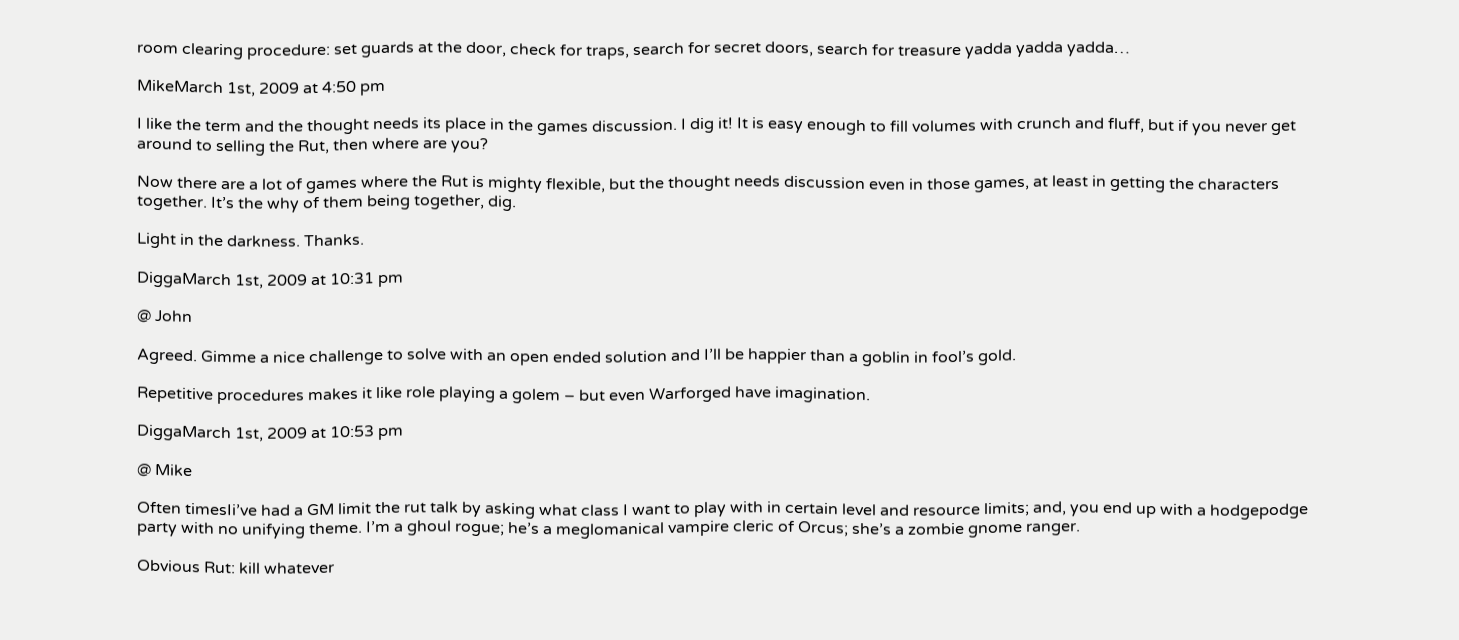room clearing procedure: set guards at the door, check for traps, search for secret doors, search for treasure yadda yadda yadda…

MikeMarch 1st, 2009 at 4:50 pm

I like the term and the thought needs its place in the games discussion. I dig it! It is easy enough to fill volumes with crunch and fluff, but if you never get around to selling the Rut, then where are you?

Now there are a lot of games where the Rut is mighty flexible, but the thought needs discussion even in those games, at least in getting the characters together. It’s the why of them being together, dig.

Light in the darkness. Thanks.

DiggaMarch 1st, 2009 at 10:31 pm

@ John

Agreed. Gimme a nice challenge to solve with an open ended solution and I’ll be happier than a goblin in fool’s gold.

Repetitive procedures makes it like role playing a golem – but even Warforged have imagination.

DiggaMarch 1st, 2009 at 10:53 pm

@ Mike

Often timesIi’ve had a GM limit the rut talk by asking what class I want to play with in certain level and resource limits; and, you end up with a hodgepodge party with no unifying theme. I’m a ghoul rogue; he’s a meglomanical vampire cleric of Orcus; she’s a zombie gnome ranger.

Obvious Rut: kill whatever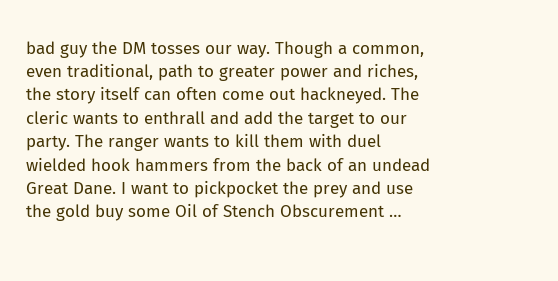bad guy the DM tosses our way. Though a common, even traditional, path to greater power and riches, the story itself can often come out hackneyed. The cleric wants to enthrall and add the target to our party. The ranger wants to kill them with duel wielded hook hammers from the back of an undead Great Dane. I want to pickpocket the prey and use the gold buy some Oil of Stench Obscurement …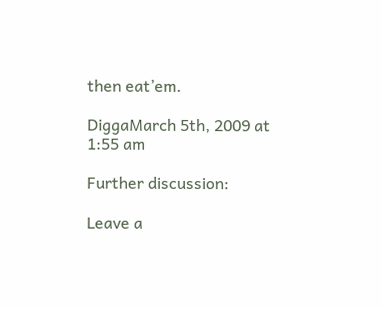then eat’em.

DiggaMarch 5th, 2009 at 1:55 am

Further discussion:

Leave a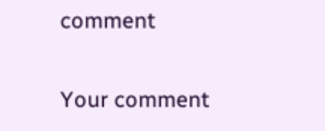comment

Your comment